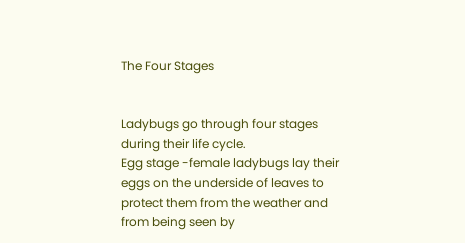The Four Stages


Ladybugs go through four stages during their life cycle.                                                                                                                                                                                                                                                                                        Egg stage -female ladybugs lay their eggs on the underside of leaves to protect them from the weather and from being seen by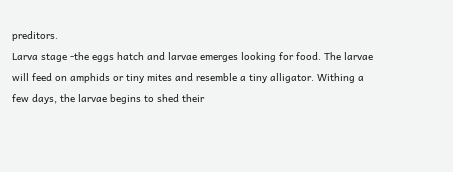preditors.                                                                                                                                                                                                                                                              Larva stage -the eggs hatch and larvae emerges looking for food. The larvae will feed on amphids or tiny mites and resemble a tiny alligator. Withing a few days, the larvae begins to shed their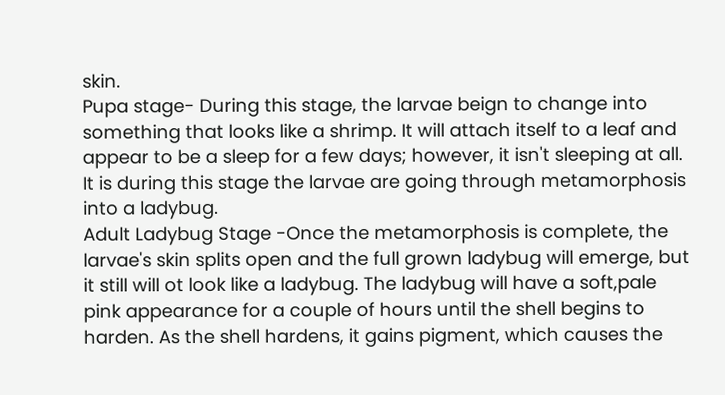skin.                                                                                                                                                                                                                                                                                                                                                                                                                                                                                                                                          Pupa stage- During this stage, the larvae beign to change into something that looks like a shrimp. It will attach itself to a leaf and appear to be a sleep for a few days; however, it isn't sleeping at all. It is during this stage the larvae are going through metamorphosis into a ladybug.                                                                                                                                                                                                                                                                Adult Ladybug Stage -Once the metamorphosis is complete, the larvae's skin splits open and the full grown ladybug will emerge, but it still will ot look like a ladybug. The ladybug will have a soft,pale pink appearance for a couple of hours until the shell begins to harden. As the shell hardens, it gains pigment, which causes the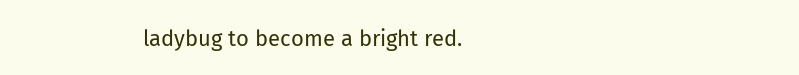ladybug to become a bright red.